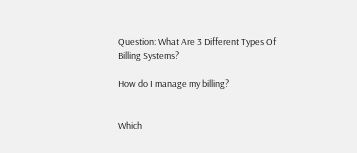Question: What Are 3 Different Types Of Billing Systems?

How do I manage my billing?


Which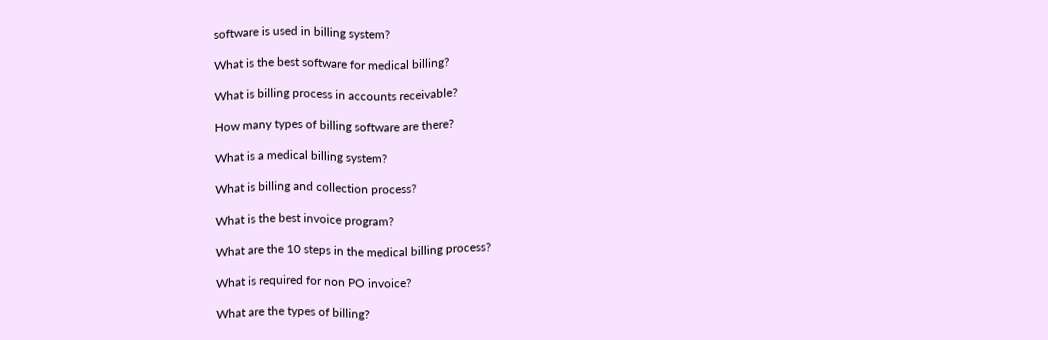software is used in billing system?

What is the best software for medical billing?

What is billing process in accounts receivable?

How many types of billing software are there?

What is a medical billing system?

What is billing and collection process?

What is the best invoice program?

What are the 10 steps in the medical billing process?

What is required for non PO invoice?

What are the types of billing?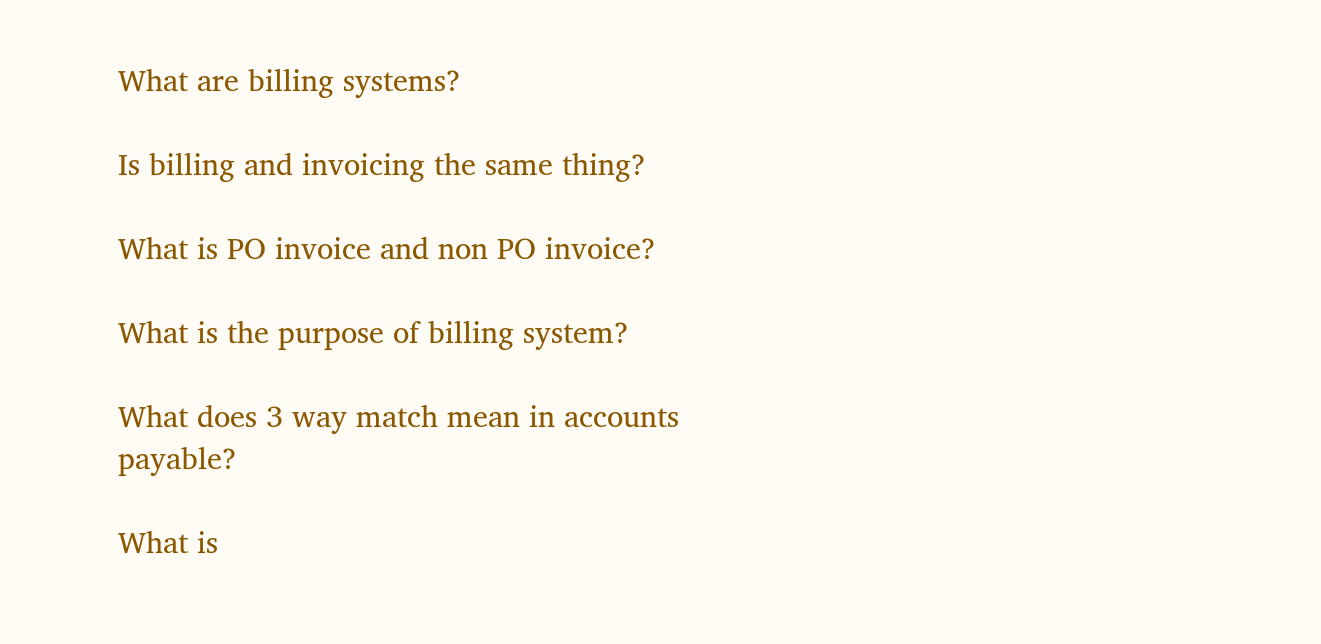What are billing systems?

Is billing and invoicing the same thing?

What is PO invoice and non PO invoice?

What is the purpose of billing system?

What does 3 way match mean in accounts payable?

What is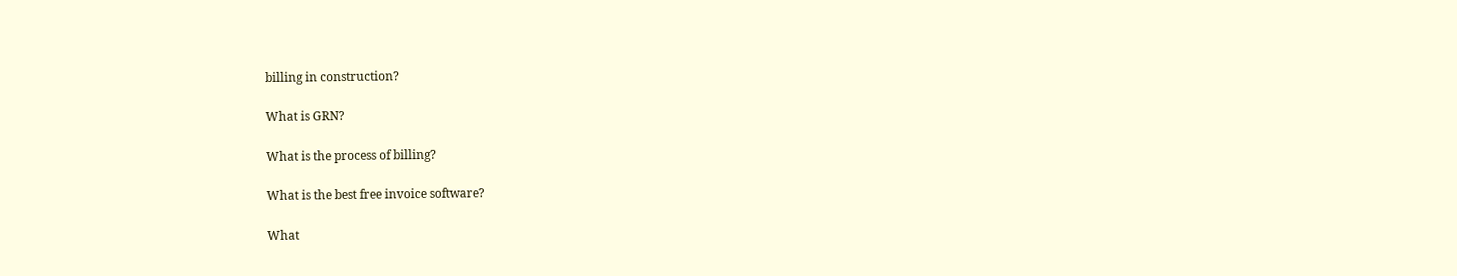billing in construction?

What is GRN?

What is the process of billing?

What is the best free invoice software?

What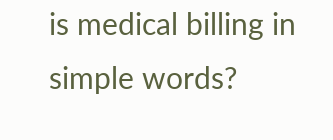is medical billing in simple words?